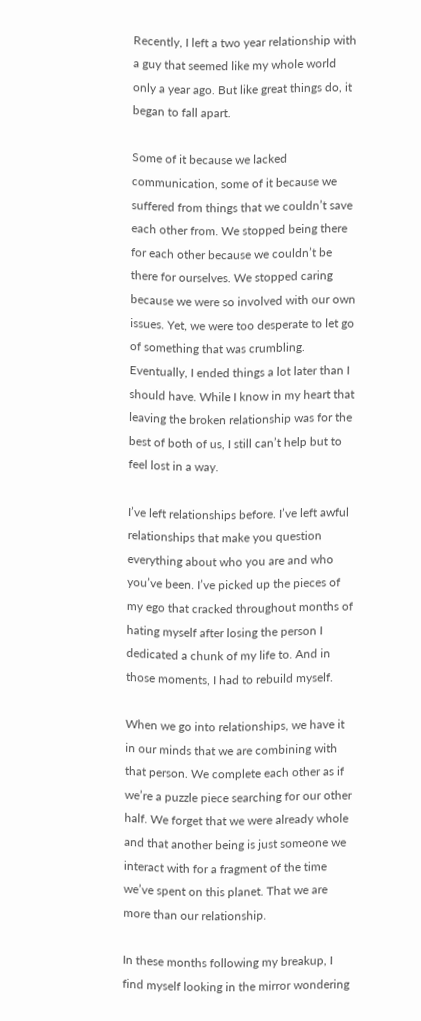Recently, I left a two year relationship with a guy that seemed like my whole world only a year ago. But like great things do, it began to fall apart.

Some of it because we lacked communication, some of it because we suffered from things that we couldn’t save each other from. We stopped being there for each other because we couldn’t be there for ourselves. We stopped caring because we were so involved with our own issues. Yet, we were too desperate to let go of something that was crumbling. Eventually, I ended things a lot later than I should have. While I know in my heart that leaving the broken relationship was for the best of both of us, I still can’t help but to feel lost in a way.

I’ve left relationships before. I’ve left awful relationships that make you question everything about who you are and who you’ve been. I’ve picked up the pieces of my ego that cracked throughout months of hating myself after losing the person I dedicated a chunk of my life to. And in those moments, I had to rebuild myself.

When we go into relationships, we have it in our minds that we are combining with that person. We complete each other as if we’re a puzzle piece searching for our other half. We forget that we were already whole and that another being is just someone we interact with for a fragment of the time we’ve spent on this planet. That we are more than our relationship.

In these months following my breakup, I find myself looking in the mirror wondering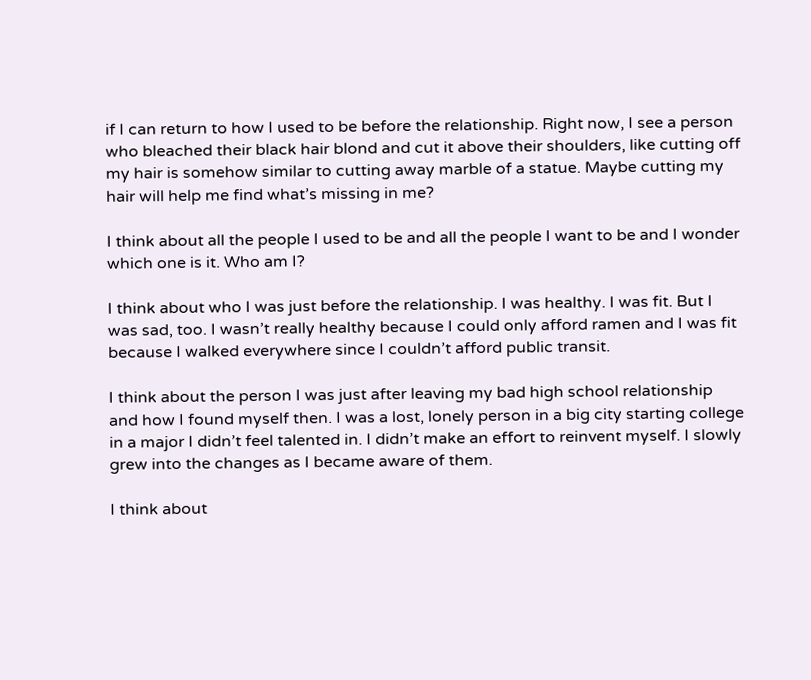if I can return to how I used to be before the relationship. Right now, I see a person who bleached their black hair blond and cut it above their shoulders, like cutting off my hair is somehow similar to cutting away marble of a statue. Maybe cutting my hair will help me find what’s missing in me?

I think about all the people I used to be and all the people I want to be and I wonder which one is it. Who am I?

I think about who I was just before the relationship. I was healthy. I was fit. But I was sad, too. I wasn’t really healthy because I could only afford ramen and I was fit because I walked everywhere since I couldn’t afford public transit.

I think about the person I was just after leaving my bad high school relationship and how I found myself then. I was a lost, lonely person in a big city starting college in a major I didn’t feel talented in. I didn’t make an effort to reinvent myself. I slowly grew into the changes as I became aware of them.

I think about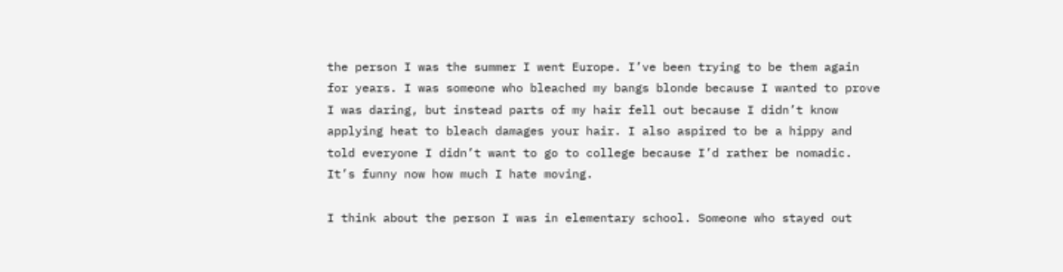the person I was the summer I went Europe. I’ve been trying to be them again for years. I was someone who bleached my bangs blonde because I wanted to prove I was daring, but instead parts of my hair fell out because I didn’t know applying heat to bleach damages your hair. I also aspired to be a hippy and told everyone I didn’t want to go to college because I’d rather be nomadic. It’s funny now how much I hate moving.

I think about the person I was in elementary school. Someone who stayed out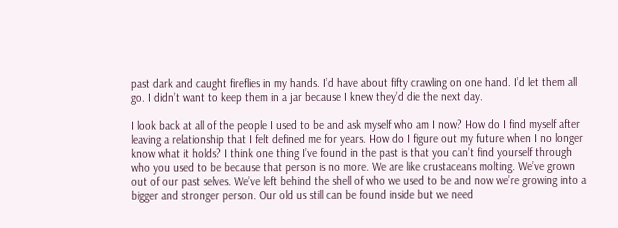past dark and caught fireflies in my hands. I’d have about fifty crawling on one hand. I’d let them all go. I didn’t want to keep them in a jar because I knew they’d die the next day.

I look back at all of the people I used to be and ask myself who am I now? How do I find myself after leaving a relationship that I felt defined me for years. How do I figure out my future when I no longer know what it holds? I think one thing I’ve found in the past is that you can’t find yourself through who you used to be because that person is no more. We are like crustaceans molting. We’ve grown out of our past selves. We’ve left behind the shell of who we used to be and now we’re growing into a bigger and stronger person. Our old us still can be found inside but we need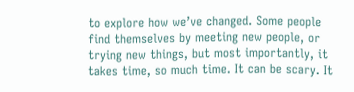to explore how we’ve changed. Some people find themselves by meeting new people, or trying new things, but most importantly, it takes time, so much time. It can be scary. It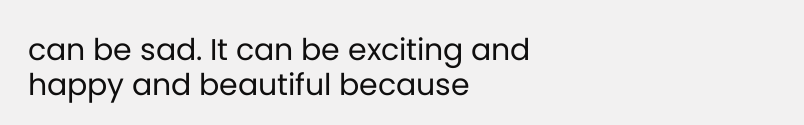can be sad. It can be exciting and happy and beautiful because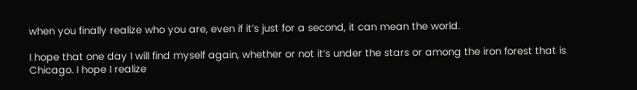when you finally realize who you are, even if it’s just for a second, it can mean the world.

I hope that one day I will find myself again, whether or not it’s under the stars or among the iron forest that is Chicago. I hope I realize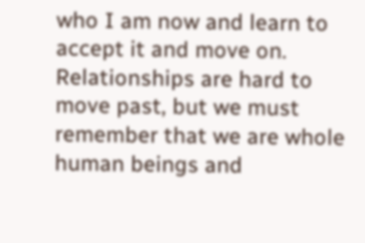who I am now and learn to accept it and move on. Relationships are hard to move past, but we must remember that we are whole human beings and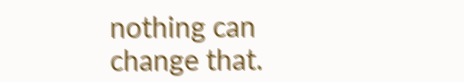nothing can change that.